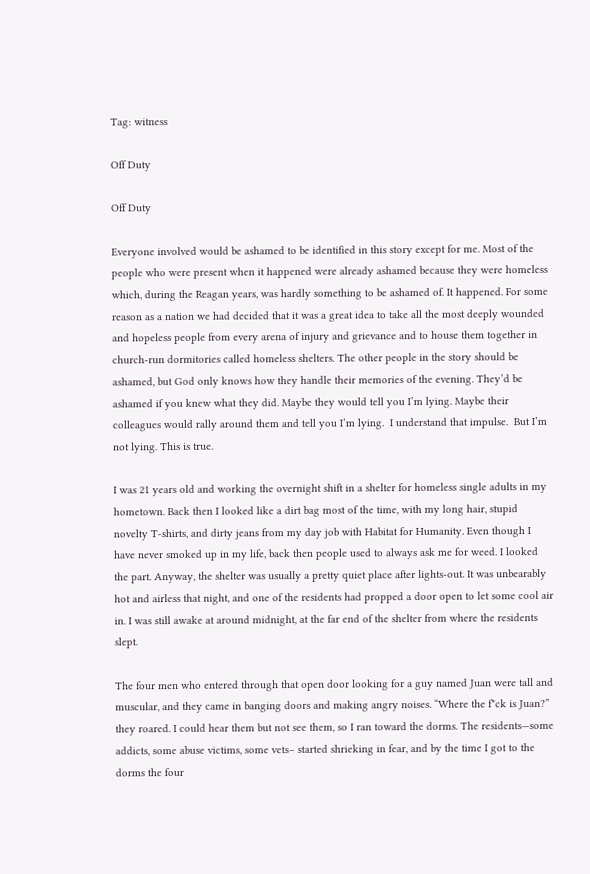Tag: witness

Off Duty

Off Duty

Everyone involved would be ashamed to be identified in this story except for me. Most of the people who were present when it happened were already ashamed because they were homeless which, during the Reagan years, was hardly something to be ashamed of. It happened. For some reason as a nation we had decided that it was a great idea to take all the most deeply wounded and hopeless people from every arena of injury and grievance and to house them together in church-run dormitories called homeless shelters. The other people in the story should be ashamed, but God only knows how they handle their memories of the evening. They’d be ashamed if you knew what they did. Maybe they would tell you I’m lying. Maybe their colleagues would rally around them and tell you I’m lying.  I understand that impulse.  But I’m not lying. This is true.

I was 21 years old and working the overnight shift in a shelter for homeless single adults in my hometown. Back then I looked like a dirt bag most of the time, with my long hair, stupid novelty T-shirts, and dirty jeans from my day job with Habitat for Humanity. Even though I have never smoked up in my life, back then people used to always ask me for weed. I looked the part. Anyway, the shelter was usually a pretty quiet place after lights-out. It was unbearably hot and airless that night, and one of the residents had propped a door open to let some cool air in. I was still awake at around midnight, at the far end of the shelter from where the residents slept.

The four men who entered through that open door looking for a guy named Juan were tall and muscular, and they came in banging doors and making angry noises. “Where the f*ck is Juan?” they roared. I could hear them but not see them, so I ran toward the dorms. The residents—some addicts, some abuse victims, some vets– started shrieking in fear, and by the time I got to the dorms the four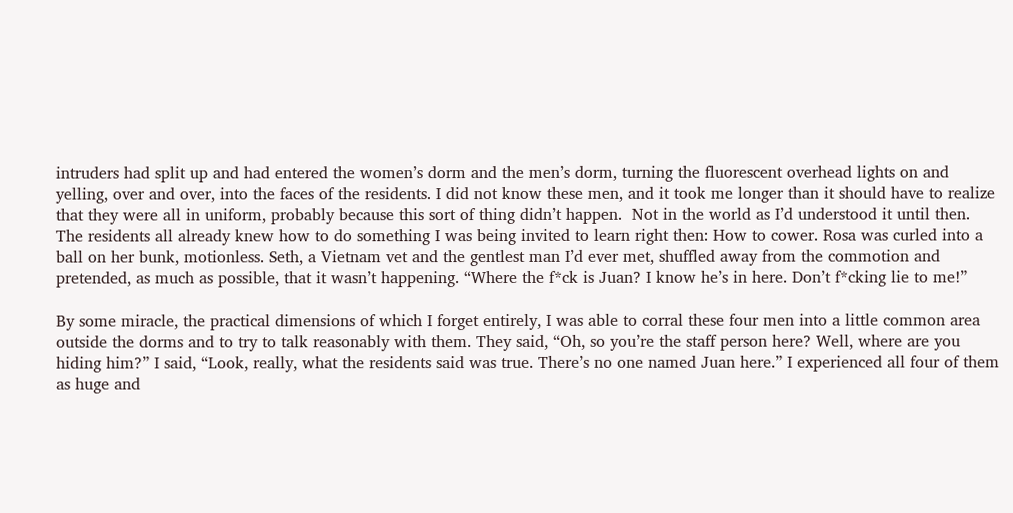intruders had split up and had entered the women’s dorm and the men’s dorm, turning the fluorescent overhead lights on and yelling, over and over, into the faces of the residents. I did not know these men, and it took me longer than it should have to realize that they were all in uniform, probably because this sort of thing didn’t happen.  Not in the world as I’d understood it until then.  The residents all already knew how to do something I was being invited to learn right then: How to cower. Rosa was curled into a ball on her bunk, motionless. Seth, a Vietnam vet and the gentlest man I’d ever met, shuffled away from the commotion and pretended, as much as possible, that it wasn’t happening. “Where the f*ck is Juan? I know he’s in here. Don’t f*cking lie to me!”

By some miracle, the practical dimensions of which I forget entirely, I was able to corral these four men into a little common area outside the dorms and to try to talk reasonably with them. They said, “Oh, so you’re the staff person here? Well, where are you hiding him?” I said, “Look, really, what the residents said was true. There’s no one named Juan here.” I experienced all four of them as huge and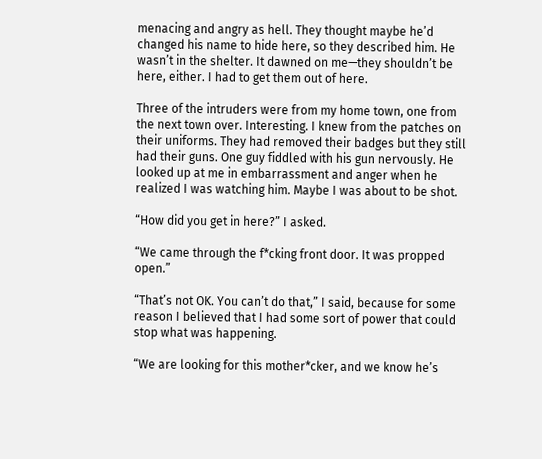menacing and angry as hell. They thought maybe he’d changed his name to hide here, so they described him. He wasn’t in the shelter. It dawned on me—they shouldn’t be here, either. I had to get them out of here.

Three of the intruders were from my home town, one from the next town over. Interesting. I knew from the patches on their uniforms. They had removed their badges but they still had their guns. One guy fiddled with his gun nervously. He looked up at me in embarrassment and anger when he realized I was watching him. Maybe I was about to be shot.

“How did you get in here?” I asked.

“We came through the f*cking front door. It was propped open.”

“That’s not OK. You can’t do that,” I said, because for some reason I believed that I had some sort of power that could stop what was happening.

“We are looking for this mother*cker, and we know he’s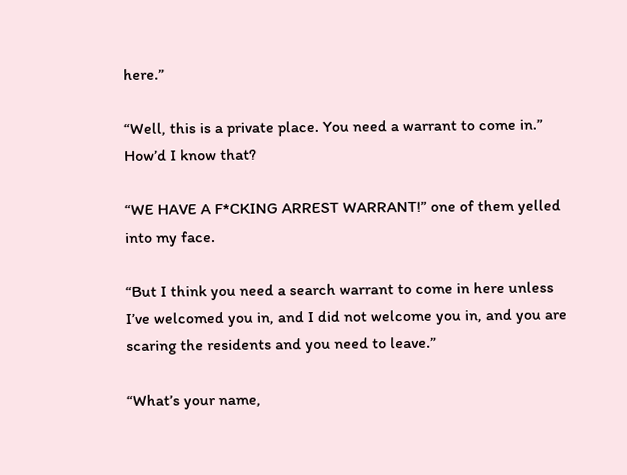here.”

“Well, this is a private place. You need a warrant to come in.” How’d I know that?

“WE HAVE A F*CKING ARREST WARRANT!” one of them yelled into my face.

“But I think you need a search warrant to come in here unless I’ve welcomed you in, and I did not welcome you in, and you are scaring the residents and you need to leave.”

“What’s your name,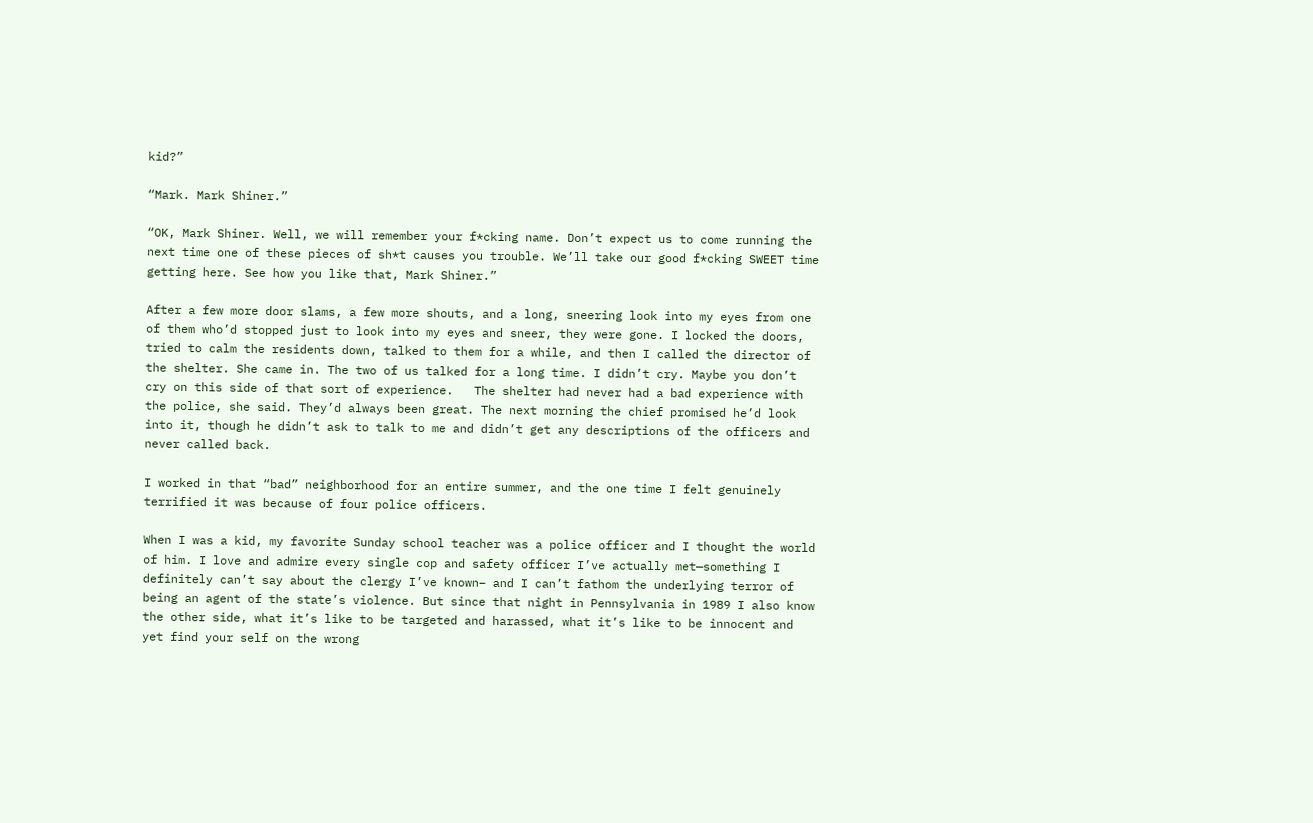kid?”

“Mark. Mark Shiner.”

“OK, Mark Shiner. Well, we will remember your f*cking name. Don’t expect us to come running the next time one of these pieces of sh*t causes you trouble. We’ll take our good f*cking SWEET time getting here. See how you like that, Mark Shiner.”

After a few more door slams, a few more shouts, and a long, sneering look into my eyes from one of them who’d stopped just to look into my eyes and sneer, they were gone. I locked the doors, tried to calm the residents down, talked to them for a while, and then I called the director of the shelter. She came in. The two of us talked for a long time. I didn’t cry. Maybe you don’t cry on this side of that sort of experience.   The shelter had never had a bad experience with the police, she said. They’d always been great. The next morning the chief promised he’d look into it, though he didn’t ask to talk to me and didn’t get any descriptions of the officers and never called back.

I worked in that “bad” neighborhood for an entire summer, and the one time I felt genuinely terrified it was because of four police officers.

When I was a kid, my favorite Sunday school teacher was a police officer and I thought the world of him. I love and admire every single cop and safety officer I’ve actually met—something I definitely can’t say about the clergy I’ve known– and I can’t fathom the underlying terror of being an agent of the state’s violence. But since that night in Pennsylvania in 1989 I also know the other side, what it’s like to be targeted and harassed, what it’s like to be innocent and yet find your self on the wrong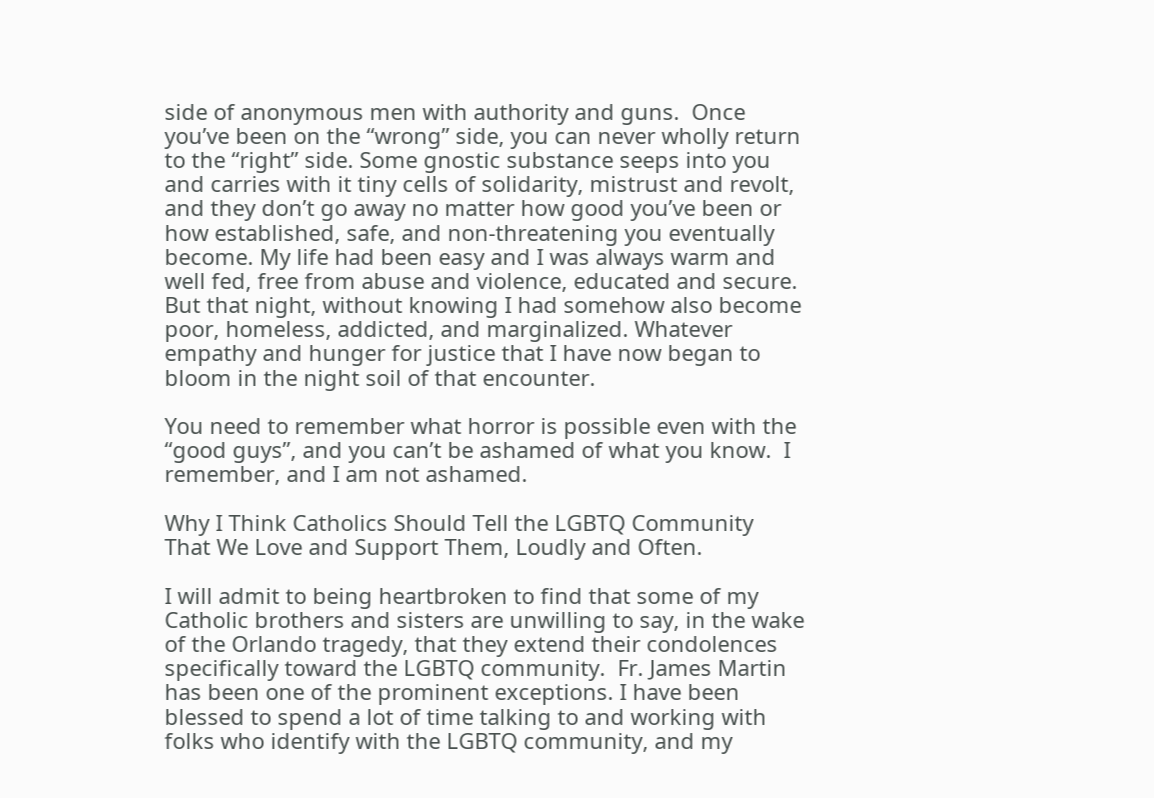side of anonymous men with authority and guns.  Once you’ve been on the “wrong” side, you can never wholly return to the “right” side. Some gnostic substance seeps into you and carries with it tiny cells of solidarity, mistrust and revolt, and they don’t go away no matter how good you’ve been or how established, safe, and non-threatening you eventually become. My life had been easy and I was always warm and well fed, free from abuse and violence, educated and secure. But that night, without knowing I had somehow also become poor, homeless, addicted, and marginalized. Whatever empathy and hunger for justice that I have now began to bloom in the night soil of that encounter.

You need to remember what horror is possible even with the “good guys”, and you can’t be ashamed of what you know.  I remember, and I am not ashamed.

Why I Think Catholics Should Tell the LGBTQ Community That We Love and Support Them, Loudly and Often.

I will admit to being heartbroken to find that some of my Catholic brothers and sisters are unwilling to say, in the wake of the Orlando tragedy, that they extend their condolences specifically toward the LGBTQ community.  Fr. James Martin has been one of the prominent exceptions. I have been blessed to spend a lot of time talking to and working with folks who identify with the LGBTQ community, and my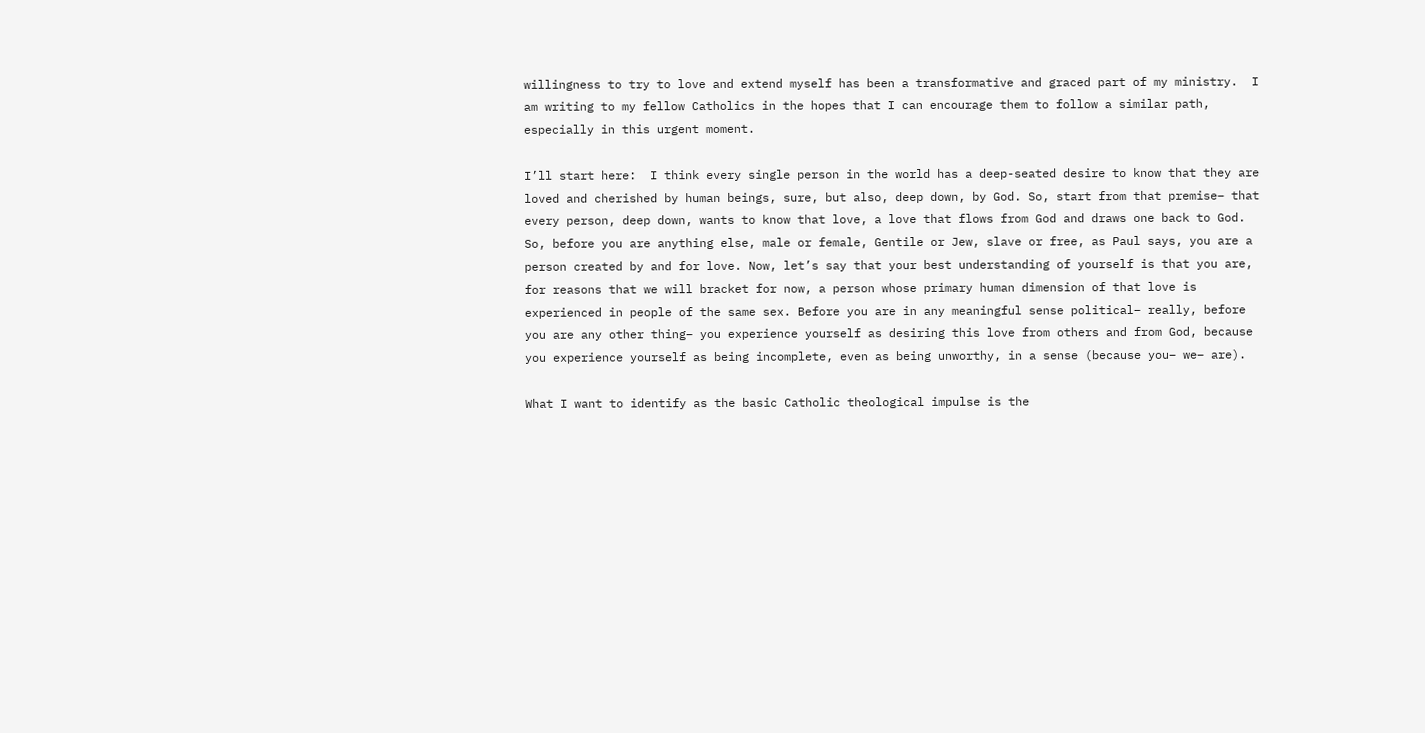willingness to try to love and extend myself has been a transformative and graced part of my ministry.  I am writing to my fellow Catholics in the hopes that I can encourage them to follow a similar path, especially in this urgent moment.

I’ll start here:  I think every single person in the world has a deep-seated desire to know that they are loved and cherished by human beings, sure, but also, deep down, by God. So, start from that premise– that every person, deep down, wants to know that love, a love that flows from God and draws one back to God. So, before you are anything else, male or female, Gentile or Jew, slave or free, as Paul says, you are a person created by and for love. Now, let’s say that your best understanding of yourself is that you are, for reasons that we will bracket for now, a person whose primary human dimension of that love is experienced in people of the same sex. Before you are in any meaningful sense political– really, before you are any other thing– you experience yourself as desiring this love from others and from God, because you experience yourself as being incomplete, even as being unworthy, in a sense (because you– we– are).

What I want to identify as the basic Catholic theological impulse is the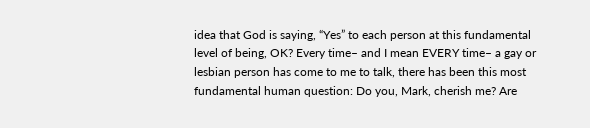idea that God is saying, “Yes” to each person at this fundamental level of being, OK? Every time– and I mean EVERY time– a gay or lesbian person has come to me to talk, there has been this most fundamental human question: Do you, Mark, cherish me? Are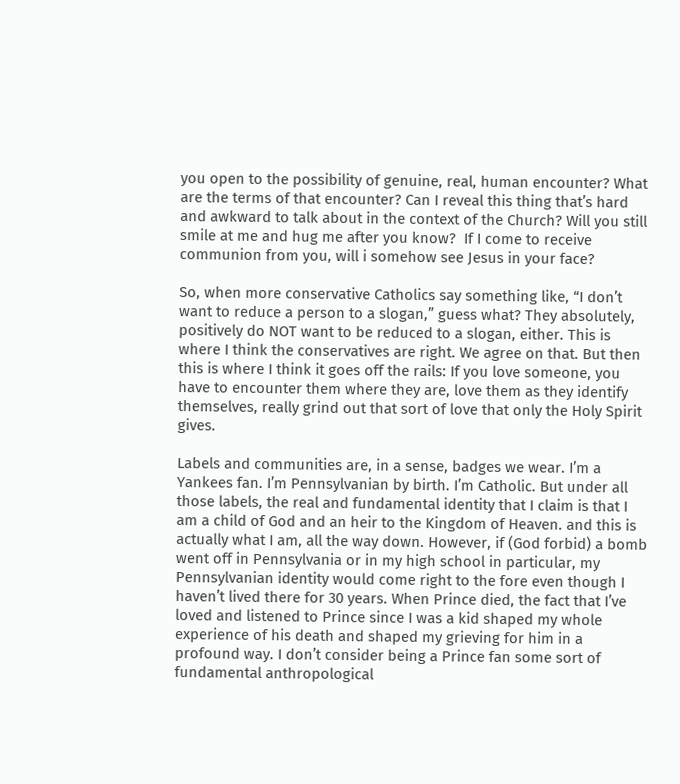you open to the possibility of genuine, real, human encounter? What are the terms of that encounter? Can I reveal this thing that’s hard and awkward to talk about in the context of the Church? Will you still smile at me and hug me after you know?  If I come to receive communion from you, will i somehow see Jesus in your face?

So, when more conservative Catholics say something like, “I don’t want to reduce a person to a slogan,” guess what? They absolutely, positively do NOT want to be reduced to a slogan, either. This is where I think the conservatives are right. We agree on that. But then this is where I think it goes off the rails: If you love someone, you have to encounter them where they are, love them as they identify themselves, really grind out that sort of love that only the Holy Spirit gives.

Labels and communities are, in a sense, badges we wear. I’m a Yankees fan. I’m Pennsylvanian by birth. I’m Catholic. But under all those labels, the real and fundamental identity that I claim is that I am a child of God and an heir to the Kingdom of Heaven. and this is actually what I am, all the way down. However, if (God forbid) a bomb went off in Pennsylvania or in my high school in particular, my Pennsylvanian identity would come right to the fore even though I haven’t lived there for 30 years. When Prince died, the fact that I’ve loved and listened to Prince since I was a kid shaped my whole experience of his death and shaped my grieving for him in a profound way. I don’t consider being a Prince fan some sort of fundamental anthropological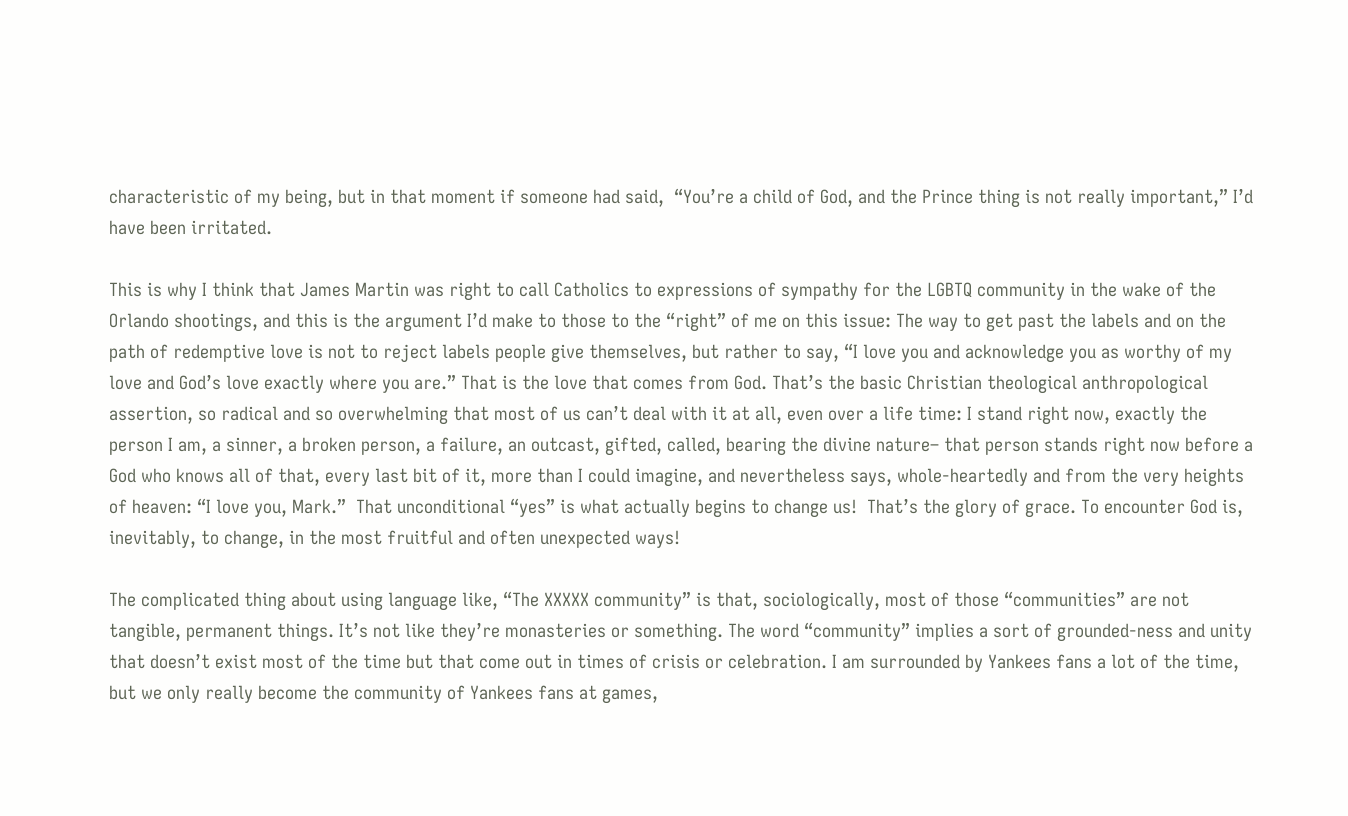characteristic of my being, but in that moment if someone had said,  “You’re a child of God, and the Prince thing is not really important,” I’d have been irritated.

This is why I think that James Martin was right to call Catholics to expressions of sympathy for the LGBTQ community in the wake of the Orlando shootings, and this is the argument I’d make to those to the “right” of me on this issue: The way to get past the labels and on the path of redemptive love is not to reject labels people give themselves, but rather to say, “I love you and acknowledge you as worthy of my love and God’s love exactly where you are.” That is the love that comes from God. That’s the basic Christian theological anthropological assertion, so radical and so overwhelming that most of us can’t deal with it at all, even over a life time: I stand right now, exactly the person I am, a sinner, a broken person, a failure, an outcast, gifted, called, bearing the divine nature– that person stands right now before a God who knows all of that, every last bit of it, more than I could imagine, and nevertheless says, whole-heartedly and from the very heights of heaven: “I love you, Mark.”  That unconditional “yes” is what actually begins to change us!  That’s the glory of grace. To encounter God is, inevitably, to change, in the most fruitful and often unexpected ways!

The complicated thing about using language like, “The XXXXX community” is that, sociologically, most of those “communities” are not tangible, permanent things. It’s not like they’re monasteries or something. The word “community” implies a sort of grounded-ness and unity that doesn’t exist most of the time but that come out in times of crisis or celebration. I am surrounded by Yankees fans a lot of the time, but we only really become the community of Yankees fans at games,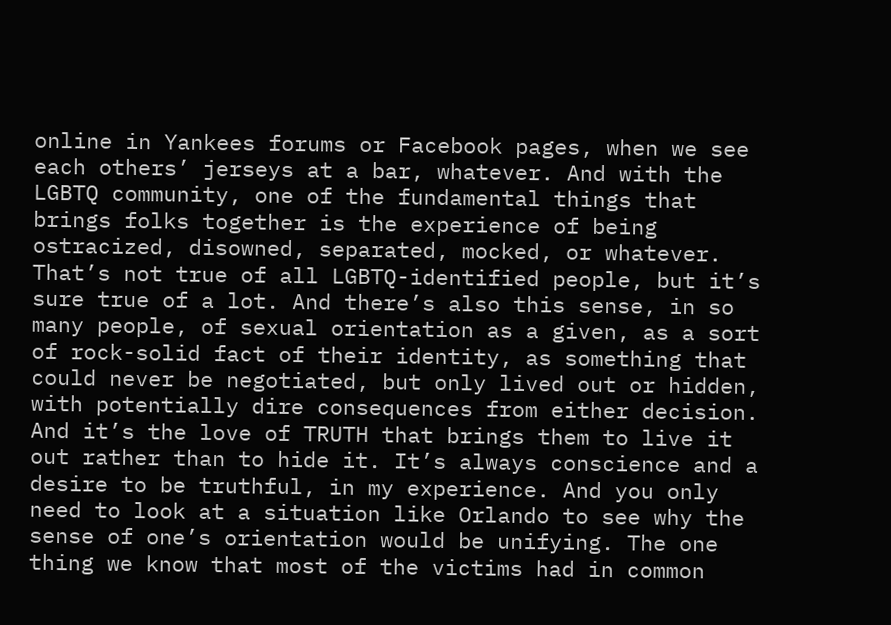online in Yankees forums or Facebook pages, when we see each others’ jerseys at a bar, whatever. And with the LGBTQ community, one of the fundamental things that brings folks together is the experience of being ostracized, disowned, separated, mocked, or whatever. That’s not true of all LGBTQ-identified people, but it’s sure true of a lot. And there’s also this sense, in so many people, of sexual orientation as a given, as a sort of rock-solid fact of their identity, as something that could never be negotiated, but only lived out or hidden, with potentially dire consequences from either decision. And it’s the love of TRUTH that brings them to live it out rather than to hide it. It’s always conscience and a desire to be truthful, in my experience. And you only need to look at a situation like Orlando to see why the sense of one’s orientation would be unifying. The one thing we know that most of the victims had in common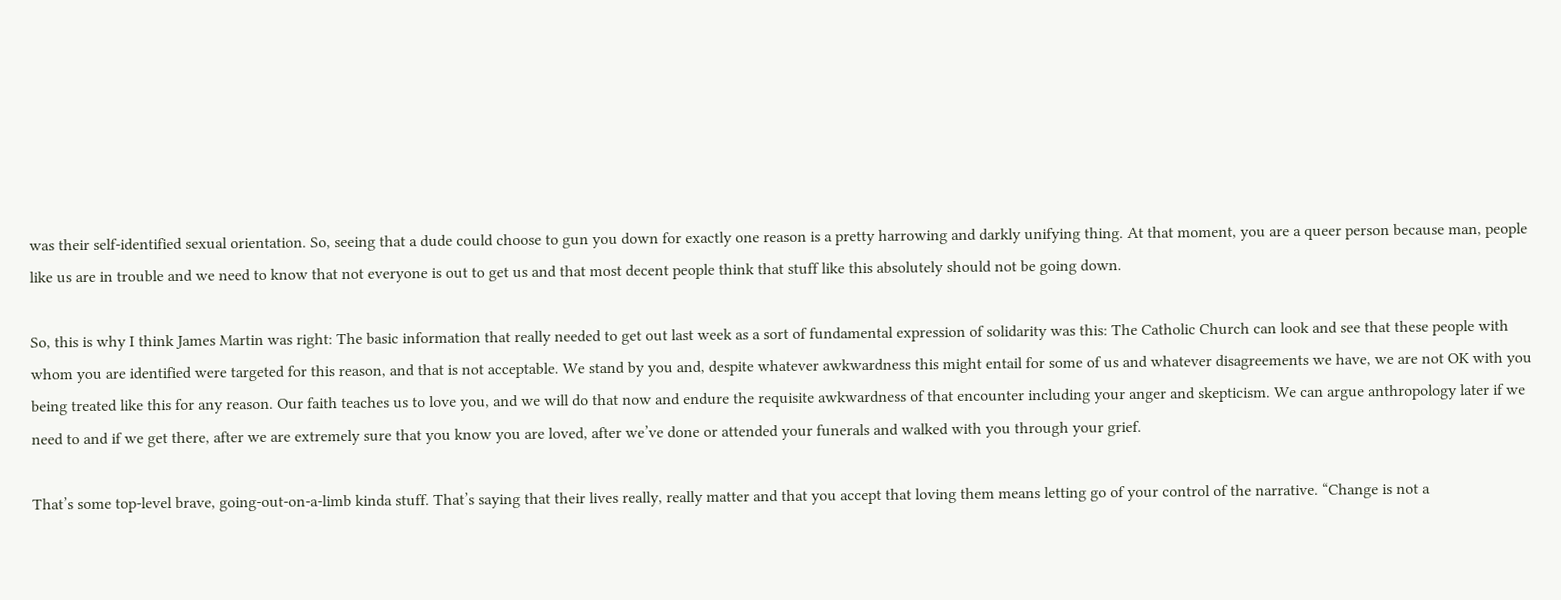was their self-identified sexual orientation. So, seeing that a dude could choose to gun you down for exactly one reason is a pretty harrowing and darkly unifying thing. At that moment, you are a queer person because man, people like us are in trouble and we need to know that not everyone is out to get us and that most decent people think that stuff like this absolutely should not be going down.

So, this is why I think James Martin was right: The basic information that really needed to get out last week as a sort of fundamental expression of solidarity was this: The Catholic Church can look and see that these people with whom you are identified were targeted for this reason, and that is not acceptable. We stand by you and, despite whatever awkwardness this might entail for some of us and whatever disagreements we have, we are not OK with you being treated like this for any reason. Our faith teaches us to love you, and we will do that now and endure the requisite awkwardness of that encounter including your anger and skepticism. We can argue anthropology later if we need to and if we get there, after we are extremely sure that you know you are loved, after we’ve done or attended your funerals and walked with you through your grief.

That’s some top-level brave, going-out-on-a-limb kinda stuff. That’s saying that their lives really, really matter and that you accept that loving them means letting go of your control of the narrative. “Change is not a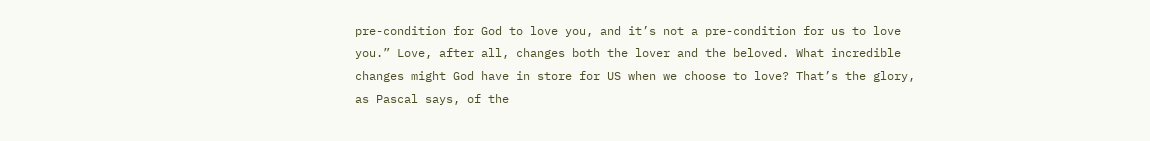pre-condition for God to love you, and it’s not a pre-condition for us to love you.” Love, after all, changes both the lover and the beloved. What incredible changes might God have in store for US when we choose to love? That’s the glory, as Pascal says, of the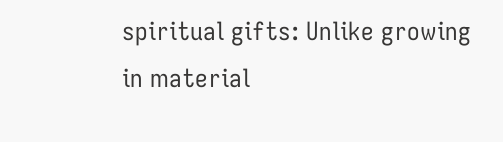spiritual gifts: Unlike growing in material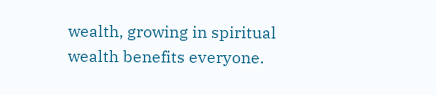wealth, growing in spiritual wealth benefits everyone.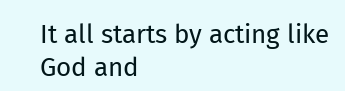It all starts by acting like God and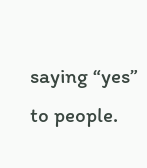saying “yes” to people.